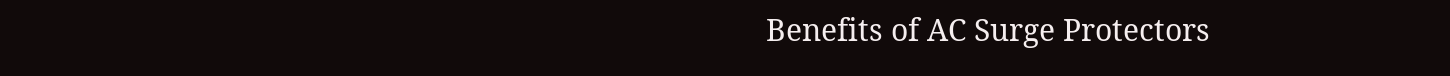Benefits of AC Surge Protectors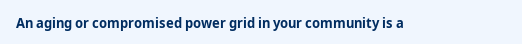An aging or compromised power grid in your community is a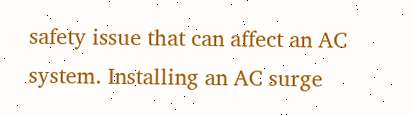safety issue that can affect an AC system. Installing an AC surge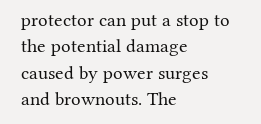protector can put a stop to the potential damage caused by power surges and brownouts. The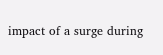impact of a surge during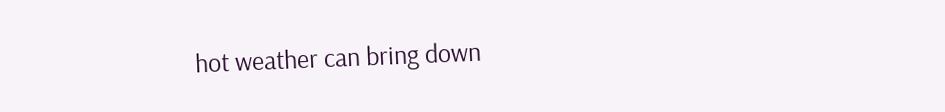hot weather can bring down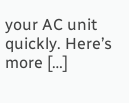your AC unit quickly. Here’s more […]